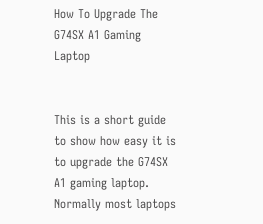How To Upgrade The G74SX A1 Gaming Laptop


This is a short guide to show how easy it is to upgrade the G74SX A1 gaming laptop. Normally most laptops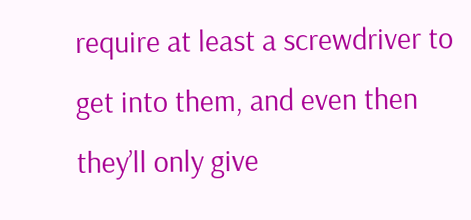require at least a screwdriver to get into them, and even then they’ll only give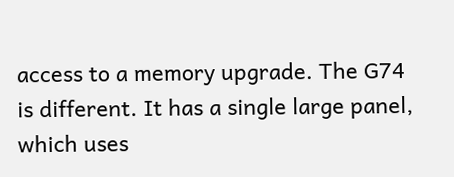access to a memory upgrade. The G74 is different. It has a single large panel, which uses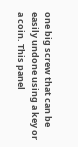one big screw that can be easily undone using a key or a coin. This panel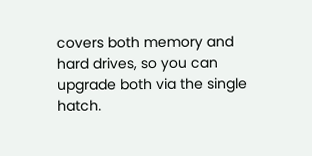covers both memory and hard drives, so you can upgrade both via the single hatch.